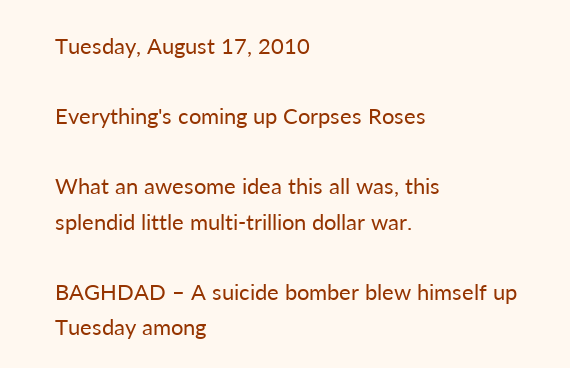Tuesday, August 17, 2010

Everything's coming up Corpses Roses

What an awesome idea this all was, this splendid little multi-trillion dollar war.

BAGHDAD – A suicide bomber blew himself up Tuesday among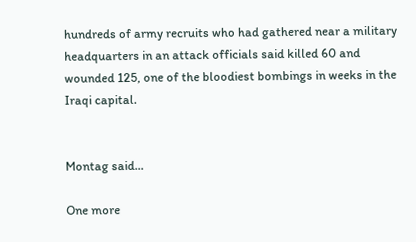hundreds of army recruits who had gathered near a military headquarters in an attack officials said killed 60 and wounded 125, one of the bloodiest bombings in weeks in the Iraqi capital.


Montag said...

One more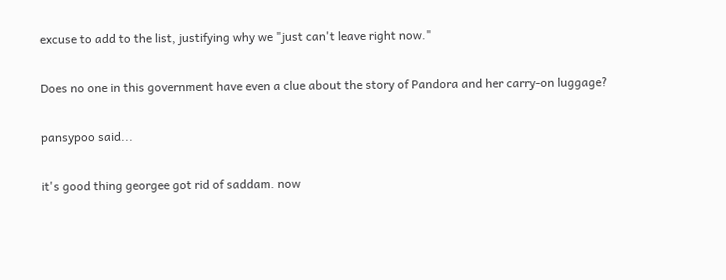excuse to add to the list, justifying why we "just can't leave right now."

Does no one in this government have even a clue about the story of Pandora and her carry-on luggage?

pansypoo said...

it's good thing georgee got rid of saddam. now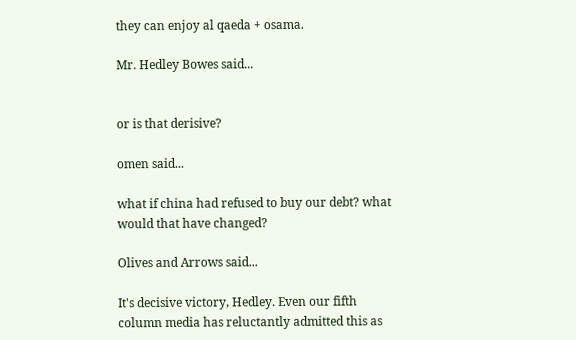they can enjoy al qaeda + osama.

Mr. Hedley Bowes said...


or is that derisive?

omen said...

what if china had refused to buy our debt? what would that have changed?

Olives and Arrows said...

It's decisive victory, Hedley. Even our fifth column media has reluctantly admitted this as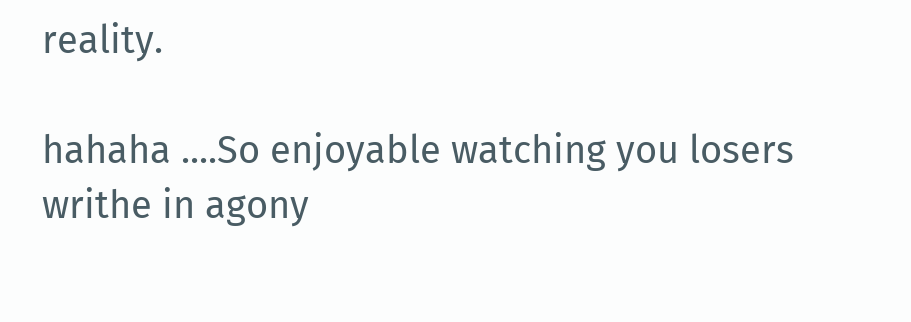reality.

hahaha ....So enjoyable watching you losers writhe in agony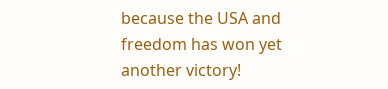because the USA and freedom has won yet another victory!